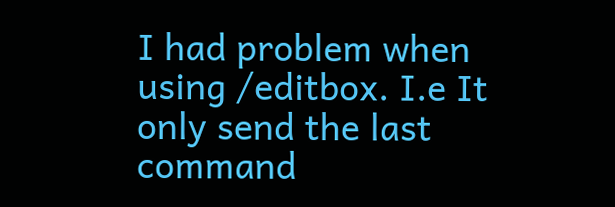I had problem when using /editbox. I.e It only send the last command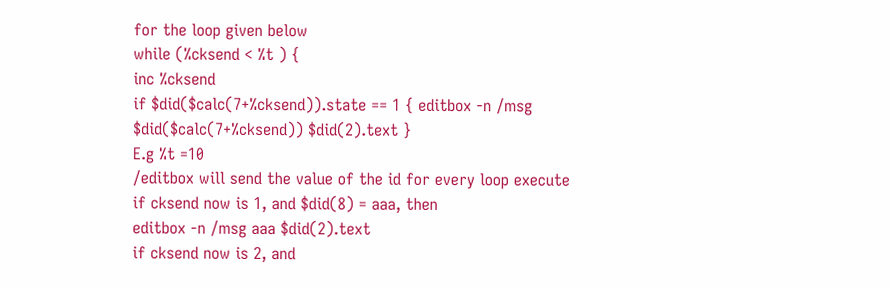for the loop given below
while (%cksend < %t ) {
inc %cksend
if $did($calc(7+%cksend)).state == 1 { editbox -n /msg $did($calc(7+%cksend)) $did(2).text }
E.g %t =10
/editbox will send the value of the id for every loop execute
if cksend now is 1, and $did(8) = aaa, then
editbox -n /msg aaa $did(2).text
if cksend now is 2, and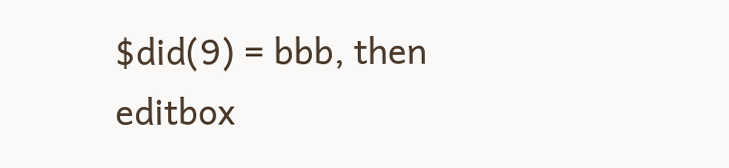$did(9) = bbb, then
editbox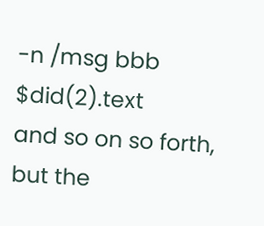-n /msg bbb $did(2).text
and so on so forth, but the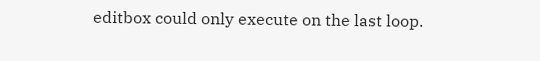editbox could only execute on the last loop.